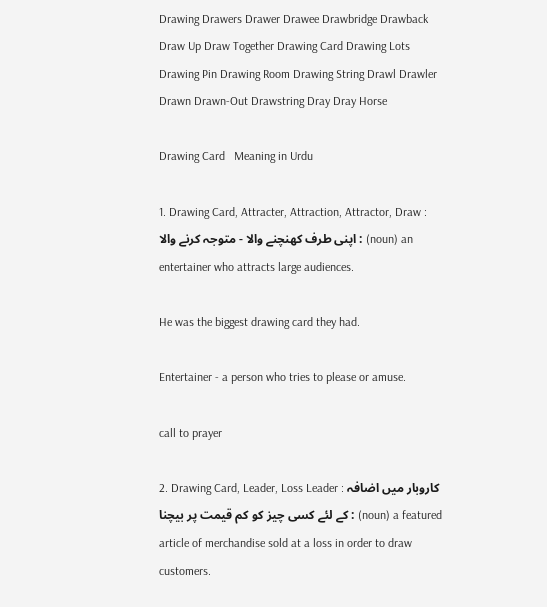Drawing Drawers Drawer Drawee Drawbridge Drawback Draw Up Draw Together Drawing Card Drawing Lots Drawing Pin Drawing Room Drawing String Drawl Drawler Drawn Drawn-Out Drawstring Dray Dray Horse

Drawing Card   Meaning in Urdu

1. Drawing Card, Attracter, Attraction, Attractor, Draw : اپنی طرف کھنچنے والا - متوجہ کرنے والا : (noun) an entertainer who attracts large audiences.

He was the biggest drawing card they had.

Entertainer - a person who tries to please or amuse.

call to prayer

2. Drawing Card, Leader, Loss Leader : کاروبار میں اضافہ کے لئے کسی چیز کو کم قیمت پر بیچنا : (noun) a featured article of merchandise sold at a loss in order to draw customers.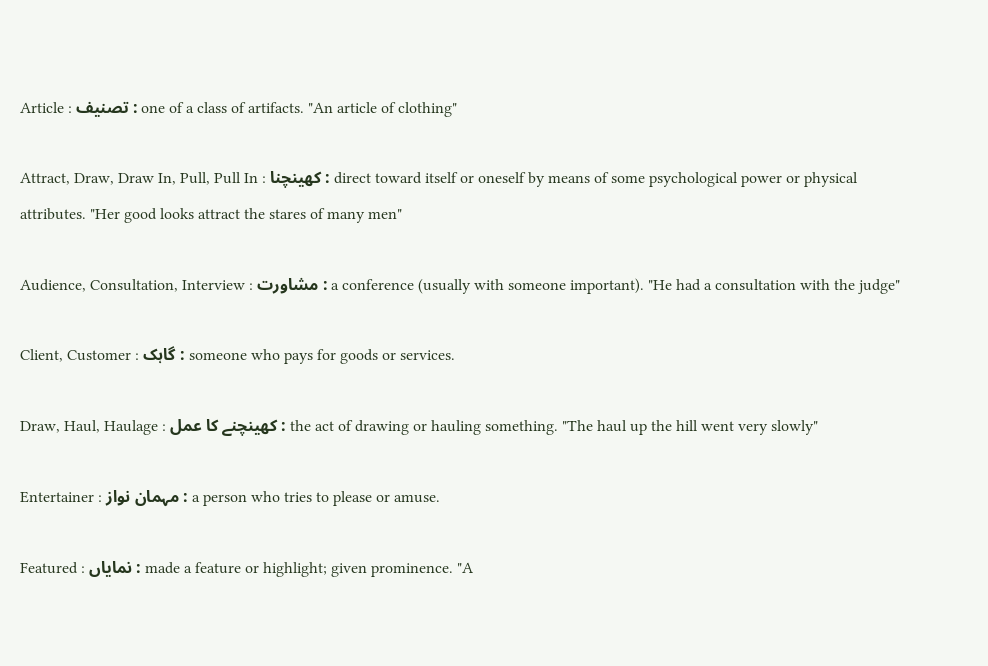Article : تصنیف : one of a class of artifacts. "An article of clothing"

Attract, Draw, Draw In, Pull, Pull In : کھینچنا : direct toward itself or oneself by means of some psychological power or physical attributes. "Her good looks attract the stares of many men"

Audience, Consultation, Interview : مشاورت : a conference (usually with someone important). "He had a consultation with the judge"

Client, Customer : گاہک : someone who pays for goods or services.

Draw, Haul, Haulage : کھینچنے کا عمل : the act of drawing or hauling something. "The haul up the hill went very slowly"

Entertainer : مہمان نواز : a person who tries to please or amuse.

Featured : نمایاں : made a feature or highlight; given prominence. "A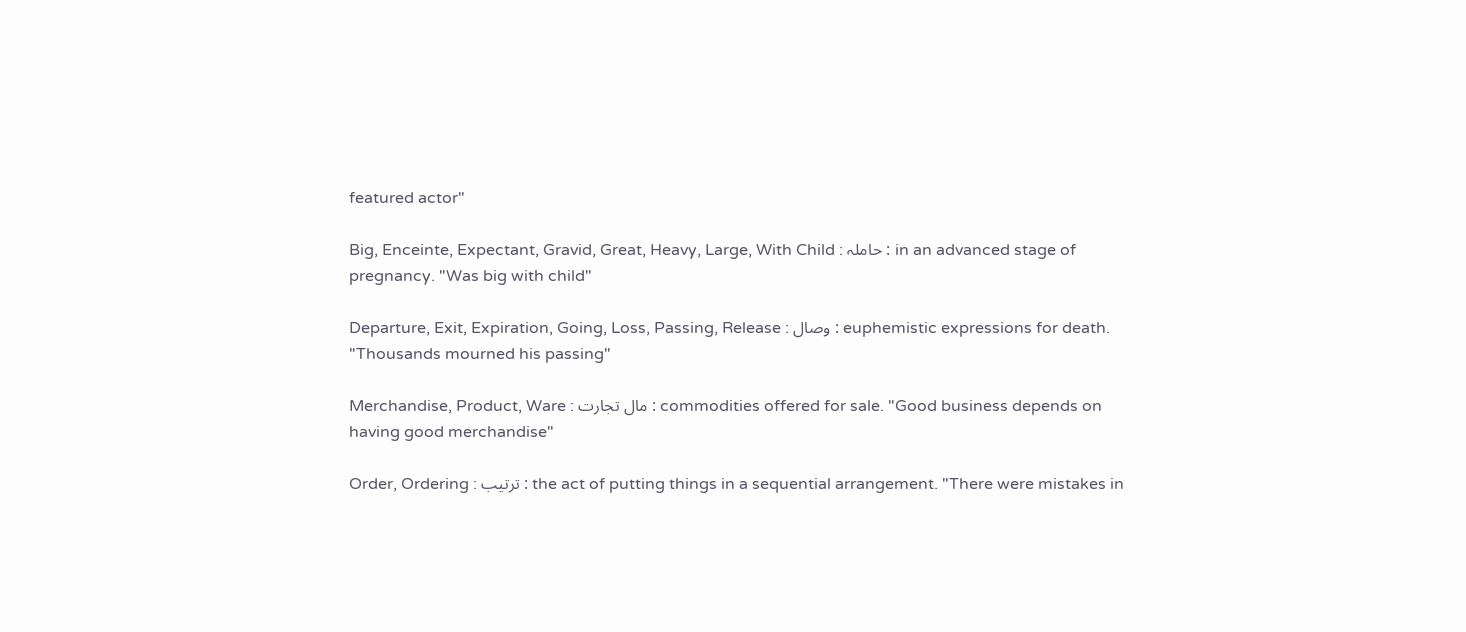featured actor"

Big, Enceinte, Expectant, Gravid, Great, Heavy, Large, With Child : حاملہ : in an advanced stage of pregnancy. "Was big with child"

Departure, Exit, Expiration, Going, Loss, Passing, Release : وصال : euphemistic expressions for death. "Thousands mourned his passing"

Merchandise, Product, Ware : مال تجارت : commodities offered for sale. "Good business depends on having good merchandise"

Order, Ordering : ترتیب : the act of putting things in a sequential arrangement. "There were mistakes in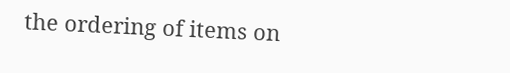the ordering of items on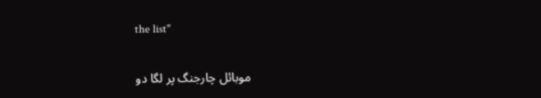the list"

موبائل چارجنگ پر لگا دو